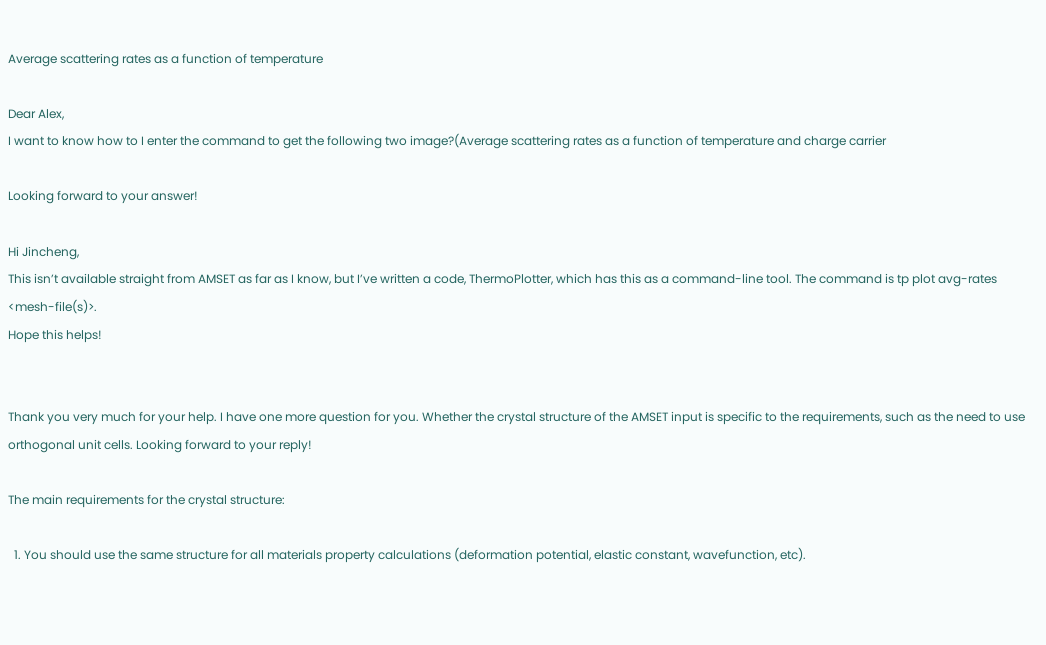Average scattering rates as a function of temperature

Dear Alex,
I want to know how to I enter the command to get the following two image?(Average scattering rates as a function of temperature and charge carrier

Looking forward to your answer!

Hi Jincheng,
This isn’t available straight from AMSET as far as I know, but I’ve written a code, ThermoPlotter, which has this as a command-line tool. The command is tp plot avg-rates <mesh-file(s)>.
Hope this helps!


Thank you very much for your help. I have one more question for you. Whether the crystal structure of the AMSET input is specific to the requirements, such as the need to use orthogonal unit cells. Looking forward to your reply!

The main requirements for the crystal structure:

  1. You should use the same structure for all materials property calculations (deformation potential, elastic constant, wavefunction, etc).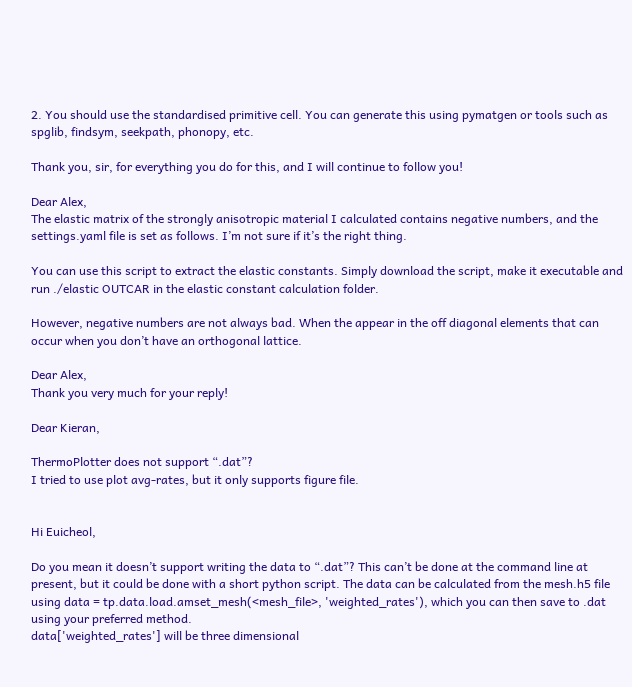2. You should use the standardised primitive cell. You can generate this using pymatgen or tools such as spglib, findsym, seekpath, phonopy, etc.

Thank you, sir, for everything you do for this, and I will continue to follow you!

Dear Alex,
The elastic matrix of the strongly anisotropic material I calculated contains negative numbers, and the settings.yaml file is set as follows. I’m not sure if it’s the right thing.

You can use this script to extract the elastic constants. Simply download the script, make it executable and run ./elastic OUTCAR in the elastic constant calculation folder.

However, negative numbers are not always bad. When the appear in the off diagonal elements that can occur when you don’t have an orthogonal lattice.

Dear Alex,
Thank you very much for your reply!

Dear Kieran,

ThermoPlotter does not support “.dat”?
I tried to use plot avg-rates, but it only supports figure file.


Hi Euicheol,

Do you mean it doesn’t support writing the data to “.dat”? This can’t be done at the command line at present, but it could be done with a short python script. The data can be calculated from the mesh.h5 file using data = tp.data.load.amset_mesh(<mesh_file>, 'weighted_rates'), which you can then save to .dat using your preferred method.
data['weighted_rates'] will be three dimensional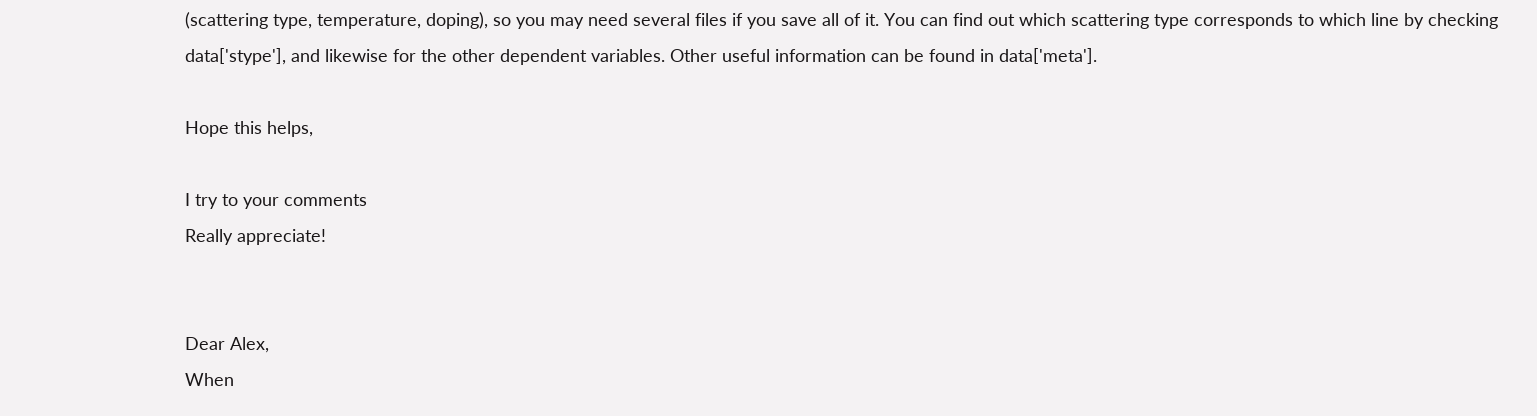(scattering type, temperature, doping), so you may need several files if you save all of it. You can find out which scattering type corresponds to which line by checking data['stype'], and likewise for the other dependent variables. Other useful information can be found in data['meta'].

Hope this helps,

I try to your comments
Really appreciate!


Dear Alex,
When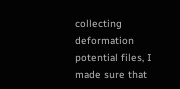collecting deformation potential files, I made sure that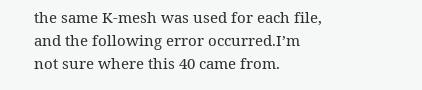the same K-mesh was used for each file, and the following error occurred.I’m not sure where this 40 came from.